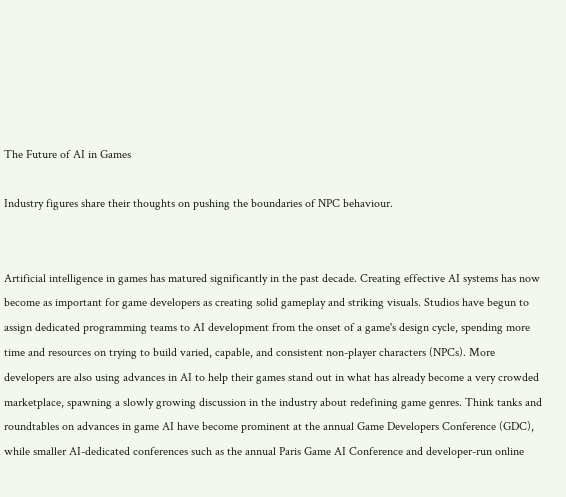The Future of AI in Games

Industry figures share their thoughts on pushing the boundaries of NPC behaviour.


Artificial intelligence in games has matured significantly in the past decade. Creating effective AI systems has now become as important for game developers as creating solid gameplay and striking visuals. Studios have begun to assign dedicated programming teams to AI development from the onset of a game's design cycle, spending more time and resources on trying to build varied, capable, and consistent non-player characters (NPCs). More developers are also using advances in AI to help their games stand out in what has already become a very crowded marketplace, spawning a slowly growing discussion in the industry about redefining game genres. Think tanks and roundtables on advances in game AI have become prominent at the annual Game Developers Conference (GDC), while smaller AI-dedicated conferences such as the annual Paris Game AI Conference and developer-run online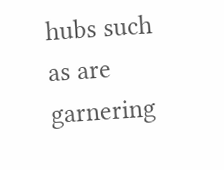hubs such as are garnering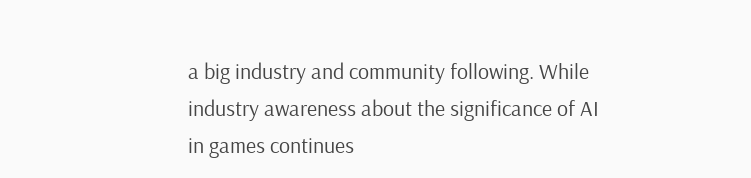a big industry and community following. While industry awareness about the significance of AI in games continues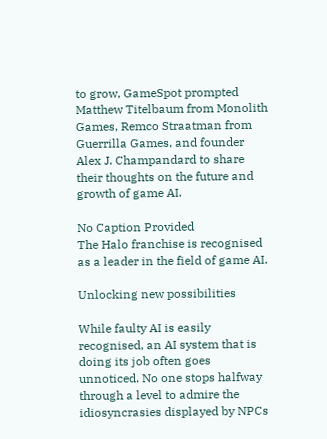to grow, GameSpot prompted Matthew Titelbaum from Monolith Games, Remco Straatman from Guerrilla Games, and founder Alex J. Champandard to share their thoughts on the future and growth of game AI.

No Caption Provided
The Halo franchise is recognised as a leader in the field of game AI.

Unlocking new possibilities

While faulty AI is easily recognised, an AI system that is doing its job often goes unnoticed. No one stops halfway through a level to admire the idiosyncrasies displayed by NPCs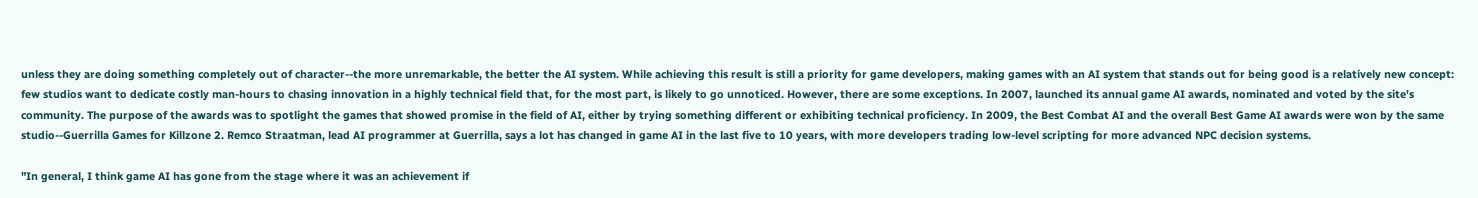unless they are doing something completely out of character--the more unremarkable, the better the AI system. While achieving this result is still a priority for game developers, making games with an AI system that stands out for being good is a relatively new concept: few studios want to dedicate costly man-hours to chasing innovation in a highly technical field that, for the most part, is likely to go unnoticed. However, there are some exceptions. In 2007, launched its annual game AI awards, nominated and voted by the site's community. The purpose of the awards was to spotlight the games that showed promise in the field of AI, either by trying something different or exhibiting technical proficiency. In 2009, the Best Combat AI and the overall Best Game AI awards were won by the same studio--Guerrilla Games for Killzone 2. Remco Straatman, lead AI programmer at Guerrilla, says a lot has changed in game AI in the last five to 10 years, with more developers trading low-level scripting for more advanced NPC decision systems.

"In general, I think game AI has gone from the stage where it was an achievement if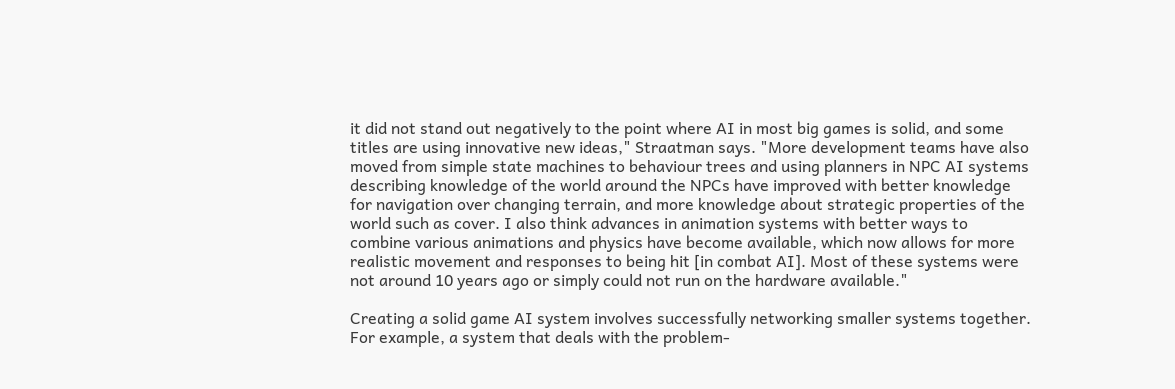it did not stand out negatively to the point where AI in most big games is solid, and some titles are using innovative new ideas," Straatman says. "More development teams have also moved from simple state machines to behaviour trees and using planners in NPC AI systems describing knowledge of the world around the NPCs have improved with better knowledge for navigation over changing terrain, and more knowledge about strategic properties of the world such as cover. I also think advances in animation systems with better ways to combine various animations and physics have become available, which now allows for more realistic movement and responses to being hit [in combat AI]. Most of these systems were not around 10 years ago or simply could not run on the hardware available."

Creating a solid game AI system involves successfully networking smaller systems together. For example, a system that deals with the problem-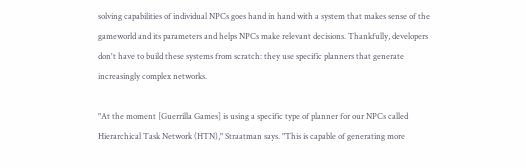solving capabilities of individual NPCs goes hand in hand with a system that makes sense of the gameworld and its parameters and helps NPCs make relevant decisions. Thankfully, developers don't have to build these systems from scratch: they use specific planners that generate increasingly complex networks.

"At the moment [Guerrilla Games] is using a specific type of planner for our NPCs called Hierarchical Task Network (HTN)," Straatman says. "This is capable of generating more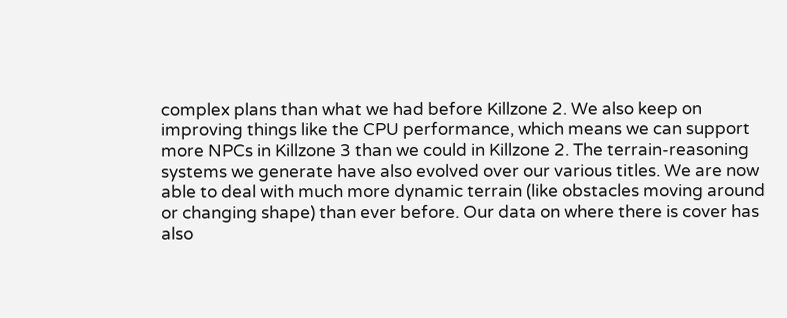complex plans than what we had before Killzone 2. We also keep on improving things like the CPU performance, which means we can support more NPCs in Killzone 3 than we could in Killzone 2. The terrain-reasoning systems we generate have also evolved over our various titles. We are now able to deal with much more dynamic terrain (like obstacles moving around or changing shape) than ever before. Our data on where there is cover has also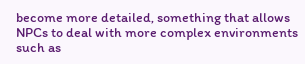become more detailed, something that allows NPCs to deal with more complex environments such as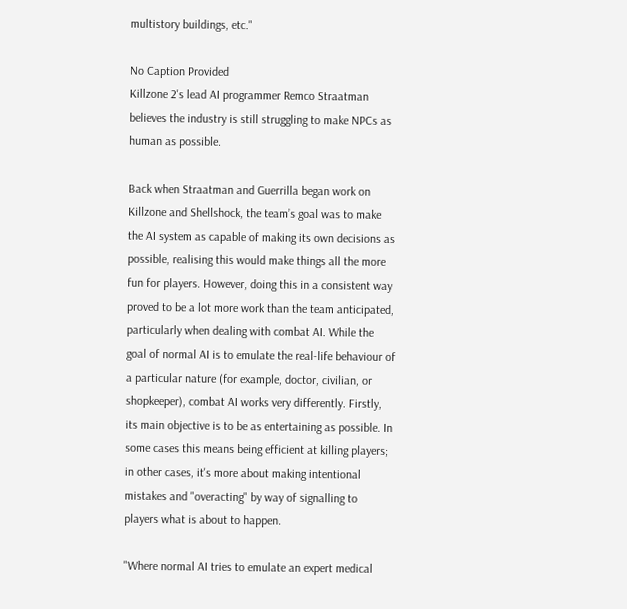multistory buildings, etc."

No Caption Provided
Killzone 2's lead AI programmer Remco Straatman believes the industry is still struggling to make NPCs as human as possible.

Back when Straatman and Guerrilla began work on Killzone and Shellshock, the team’s goal was to make the AI system as capable of making its own decisions as possible, realising this would make things all the more fun for players. However, doing this in a consistent way proved to be a lot more work than the team anticipated, particularly when dealing with combat AI. While the goal of normal AI is to emulate the real-life behaviour of a particular nature (for example, doctor, civilian, or shopkeeper), combat AI works very differently. Firstly, its main objective is to be as entertaining as possible. In some cases this means being efficient at killing players; in other cases, it's more about making intentional mistakes and "overacting" by way of signalling to players what is about to happen.

"Where normal AI tries to emulate an expert medical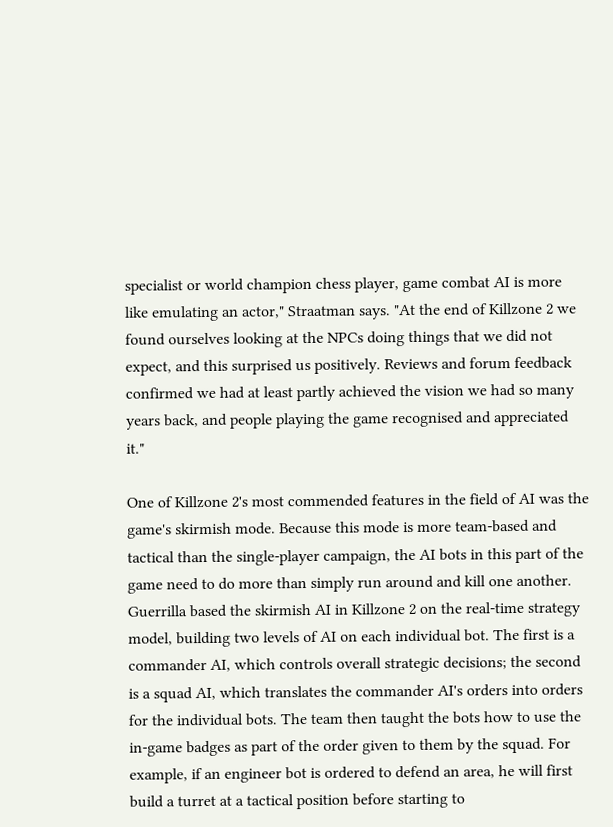specialist or world champion chess player, game combat AI is more like emulating an actor," Straatman says. "At the end of Killzone 2 we found ourselves looking at the NPCs doing things that we did not expect, and this surprised us positively. Reviews and forum feedback confirmed we had at least partly achieved the vision we had so many years back, and people playing the game recognised and appreciated it."

One of Killzone 2's most commended features in the field of AI was the game's skirmish mode. Because this mode is more team-based and tactical than the single-player campaign, the AI bots in this part of the game need to do more than simply run around and kill one another. Guerrilla based the skirmish AI in Killzone 2 on the real-time strategy model, building two levels of AI on each individual bot. The first is a commander AI, which controls overall strategic decisions; the second is a squad AI, which translates the commander AI's orders into orders for the individual bots. The team then taught the bots how to use the in-game badges as part of the order given to them by the squad. For example, if an engineer bot is ordered to defend an area, he will first build a turret at a tactical position before starting to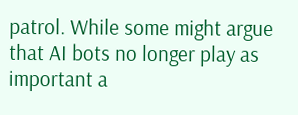patrol. While some might argue that AI bots no longer play as important a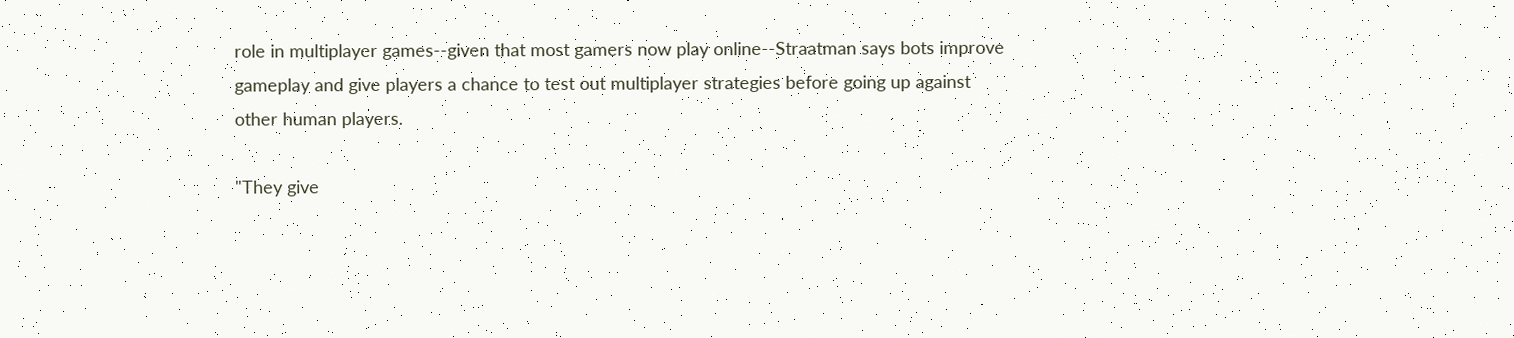role in multiplayer games--given that most gamers now play online--Straatman says bots improve gameplay and give players a chance to test out multiplayer strategies before going up against other human players.

"They give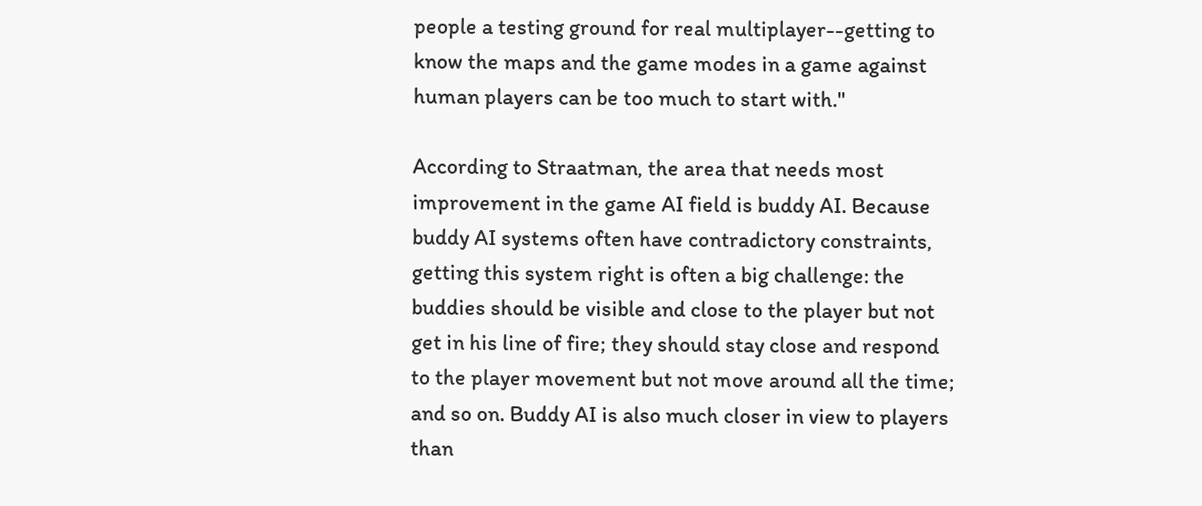people a testing ground for real multiplayer--getting to know the maps and the game modes in a game against human players can be too much to start with."

According to Straatman, the area that needs most improvement in the game AI field is buddy AI. Because buddy AI systems often have contradictory constraints, getting this system right is often a big challenge: the buddies should be visible and close to the player but not get in his line of fire; they should stay close and respond to the player movement but not move around all the time; and so on. Buddy AI is also much closer in view to players than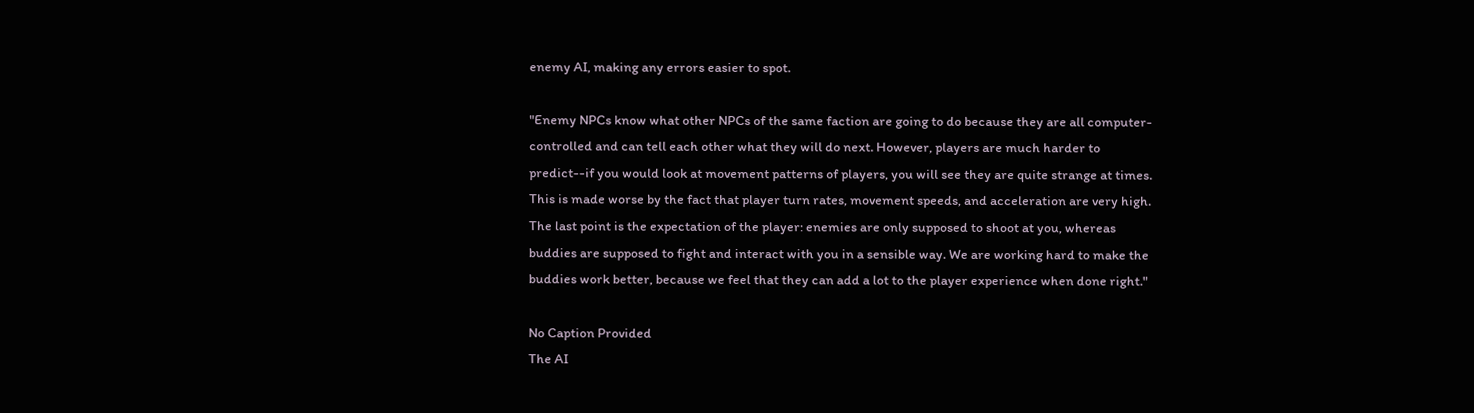enemy AI, making any errors easier to spot.

"Enemy NPCs know what other NPCs of the same faction are going to do because they are all computer-controlled and can tell each other what they will do next. However, players are much harder to predict--if you would look at movement patterns of players, you will see they are quite strange at times. This is made worse by the fact that player turn rates, movement speeds, and acceleration are very high. The last point is the expectation of the player: enemies are only supposed to shoot at you, whereas buddies are supposed to fight and interact with you in a sensible way. We are working hard to make the buddies work better, because we feel that they can add a lot to the player experience when done right."

No Caption Provided
The AI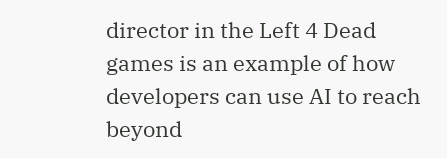director in the Left 4 Dead games is an example of how developers can use AI to reach beyond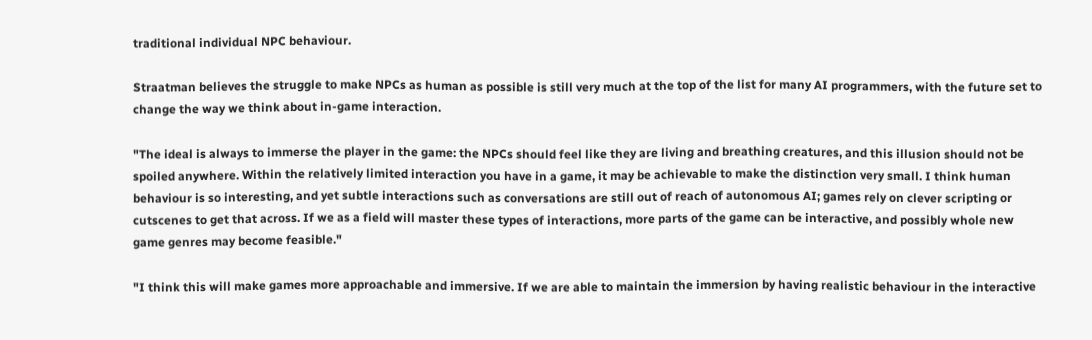traditional individual NPC behaviour.

Straatman believes the struggle to make NPCs as human as possible is still very much at the top of the list for many AI programmers, with the future set to change the way we think about in-game interaction.

"The ideal is always to immerse the player in the game: the NPCs should feel like they are living and breathing creatures, and this illusion should not be spoiled anywhere. Within the relatively limited interaction you have in a game, it may be achievable to make the distinction very small. I think human behaviour is so interesting, and yet subtle interactions such as conversations are still out of reach of autonomous AI; games rely on clever scripting or cutscenes to get that across. If we as a field will master these types of interactions, more parts of the game can be interactive, and possibly whole new game genres may become feasible."

"I think this will make games more approachable and immersive. If we are able to maintain the immersion by having realistic behaviour in the interactive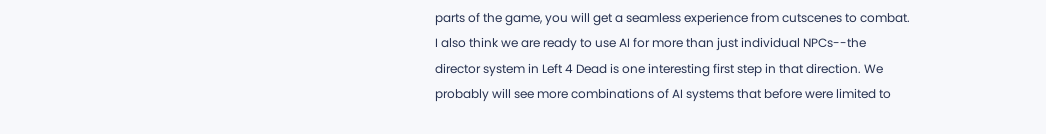parts of the game, you will get a seamless experience from cutscenes to combat. I also think we are ready to use AI for more than just individual NPCs--the director system in Left 4 Dead is one interesting first step in that direction. We probably will see more combinations of AI systems that before were limited to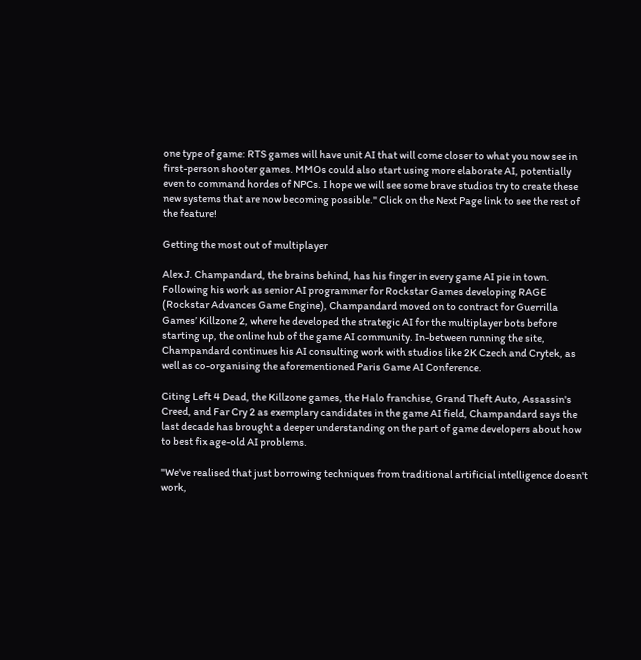one type of game: RTS games will have unit AI that will come closer to what you now see in first-person shooter games. MMOs could also start using more elaborate AI, potentially even to command hordes of NPCs. I hope we will see some brave studios try to create these new systems that are now becoming possible." Click on the Next Page link to see the rest of the feature!

Getting the most out of multiplayer

Alex J. Champandard, the brains behind, has his finger in every game AI pie in town. Following his work as senior AI programmer for Rockstar Games developing RAGE (Rockstar Advances Game Engine), Champandard moved on to contract for Guerrilla Games’ Killzone 2, where he developed the strategic AI for the multiplayer bots before starting up, the online hub of the game AI community. In-between running the site, Champandard continues his AI consulting work with studios like 2K Czech and Crytek, as well as co-organising the aforementioned Paris Game AI Conference.

Citing Left 4 Dead, the Killzone games, the Halo franchise, Grand Theft Auto, Assassin's Creed, and Far Cry 2 as exemplary candidates in the game AI field, Champandard says the last decade has brought a deeper understanding on the part of game developers about how to best fix age-old AI problems.

"We've realised that just borrowing techniques from traditional artificial intelligence doesn't work,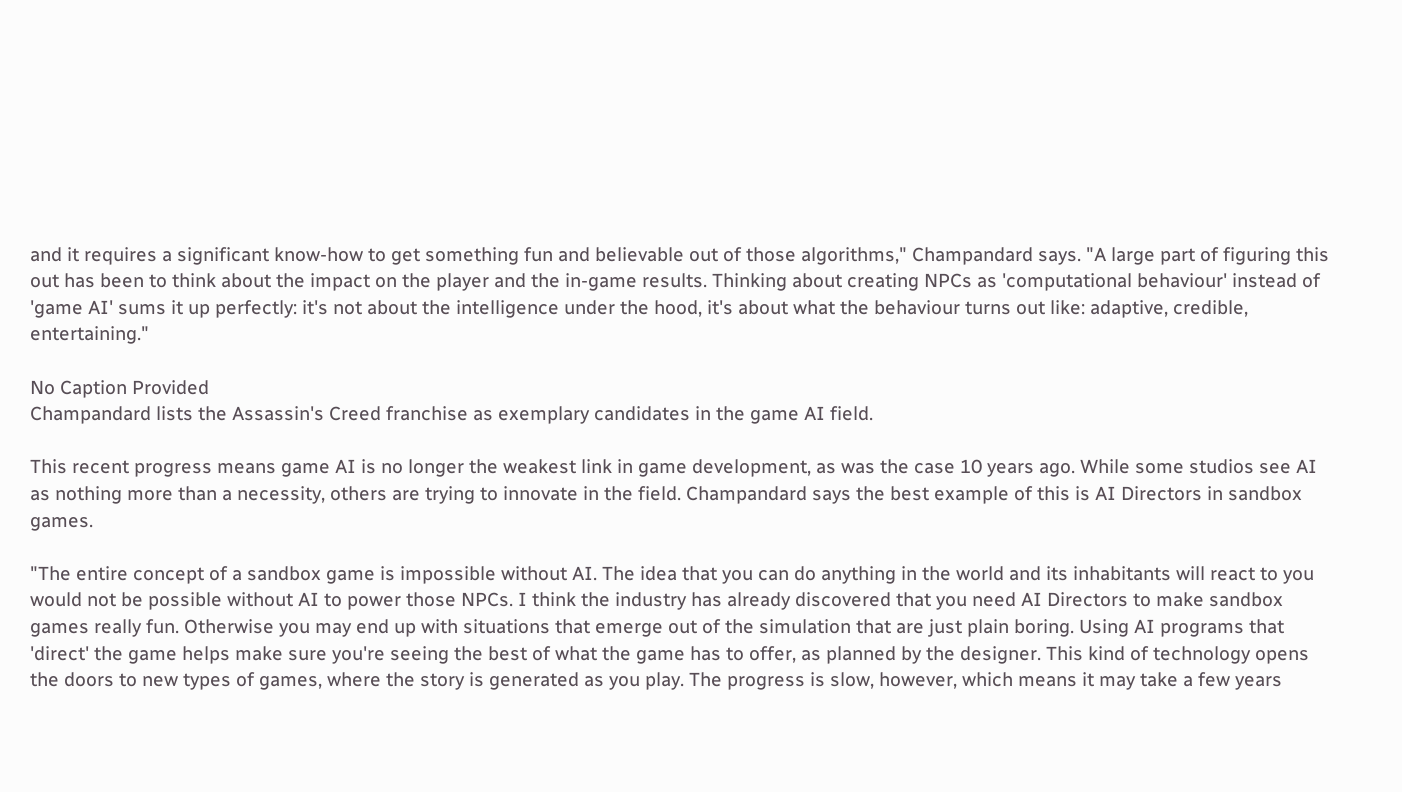and it requires a significant know-how to get something fun and believable out of those algorithms," Champandard says. "A large part of figuring this out has been to think about the impact on the player and the in-game results. Thinking about creating NPCs as 'computational behaviour' instead of 'game AI' sums it up perfectly: it's not about the intelligence under the hood, it's about what the behaviour turns out like: adaptive, credible, entertaining."

No Caption Provided
Champandard lists the Assassin's Creed franchise as exemplary candidates in the game AI field.

This recent progress means game AI is no longer the weakest link in game development, as was the case 10 years ago. While some studios see AI as nothing more than a necessity, others are trying to innovate in the field. Champandard says the best example of this is AI Directors in sandbox games.

"The entire concept of a sandbox game is impossible without AI. The idea that you can do anything in the world and its inhabitants will react to you would not be possible without AI to power those NPCs. I think the industry has already discovered that you need AI Directors to make sandbox games really fun. Otherwise you may end up with situations that emerge out of the simulation that are just plain boring. Using AI programs that 'direct' the game helps make sure you're seeing the best of what the game has to offer, as planned by the designer. This kind of technology opens the doors to new types of games, where the story is generated as you play. The progress is slow, however, which means it may take a few years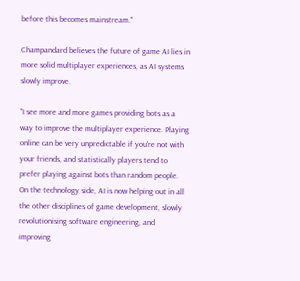before this becomes mainstream."

Champandard believes the future of game AI lies in more solid multiplayer experiences, as AI systems slowly improve.

"I see more and more games providing bots as a way to improve the multiplayer experience. Playing online can be very unpredictable if you're not with your friends, and statistically players tend to prefer playing against bots than random people. On the technology side, AI is now helping out in all the other disciplines of game development, slowly revolutionising software engineering, and improving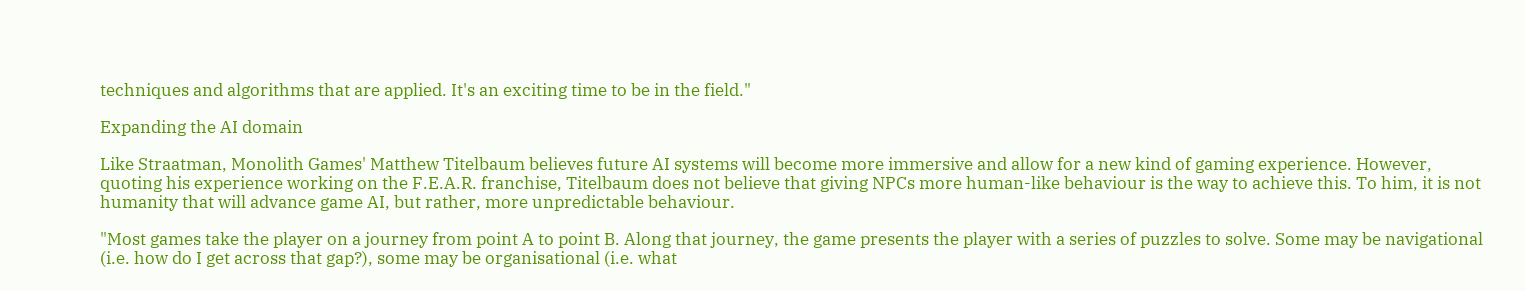techniques and algorithms that are applied. It's an exciting time to be in the field."

Expanding the AI domain

Like Straatman, Monolith Games' Matthew Titelbaum believes future AI systems will become more immersive and allow for a new kind of gaming experience. However, quoting his experience working on the F.E.A.R. franchise, Titelbaum does not believe that giving NPCs more human-like behaviour is the way to achieve this. To him, it is not humanity that will advance game AI, but rather, more unpredictable behaviour.

"Most games take the player on a journey from point A to point B. Along that journey, the game presents the player with a series of puzzles to solve. Some may be navigational (i.e. how do I get across that gap?), some may be organisational (i.e. what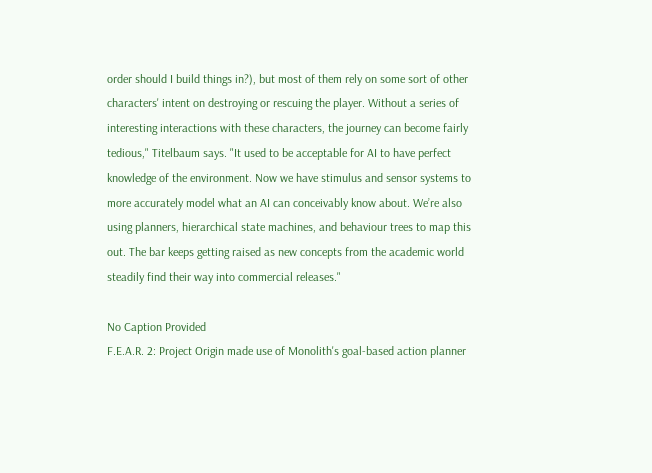order should I build things in?), but most of them rely on some sort of other characters' intent on destroying or rescuing the player. Without a series of interesting interactions with these characters, the journey can become fairly tedious," Titelbaum says. "It used to be acceptable for AI to have perfect knowledge of the environment. Now we have stimulus and sensor systems to more accurately model what an AI can conceivably know about. We’re also using planners, hierarchical state machines, and behaviour trees to map this out. The bar keeps getting raised as new concepts from the academic world steadily find their way into commercial releases."

No Caption Provided
F.E.A.R. 2: Project Origin made use of Monolith's goal-based action planner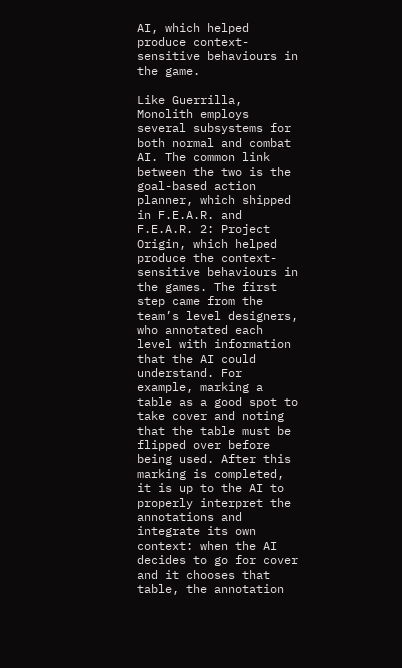AI, which helped produce context-sensitive behaviours in the game.

Like Guerrilla, Monolith employs several subsystems for both normal and combat AI. The common link between the two is the goal-based action planner, which shipped in F.E.A.R. and F.E.A.R. 2: Project Origin, which helped produce the context-sensitive behaviours in the games. The first step came from the team’s level designers, who annotated each level with information that the AI could understand. For example, marking a table as a good spot to take cover and noting that the table must be flipped over before being used. After this marking is completed, it is up to the AI to properly interpret the annotations and integrate its own context: when the AI decides to go for cover and it chooses that table, the annotation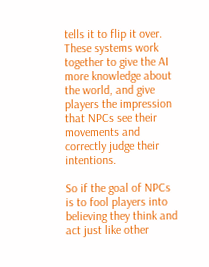tells it to flip it over. These systems work together to give the AI more knowledge about the world, and give players the impression that NPCs see their movements and correctly judge their intentions.

So if the goal of NPCs is to fool players into believing they think and act just like other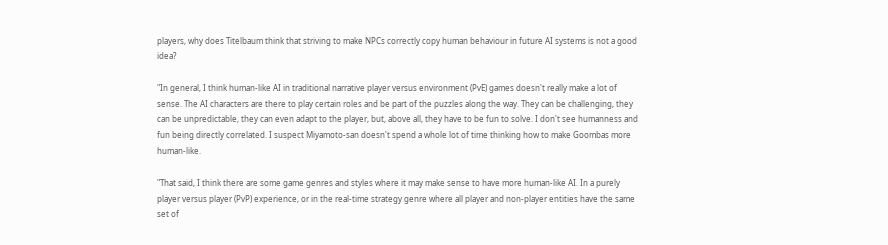players, why does Titelbaum think that striving to make NPCs correctly copy human behaviour in future AI systems is not a good idea?

"In general, I think human-like AI in traditional narrative player versus environment (PvE) games doesn't really make a lot of sense. The AI characters are there to play certain roles and be part of the puzzles along the way. They can be challenging, they can be unpredictable, they can even adapt to the player, but, above all, they have to be fun to solve. I don't see humanness and fun being directly correlated. I suspect Miyamoto-san doesn't spend a whole lot of time thinking how to make Goombas more human-like.

"That said, I think there are some game genres and styles where it may make sense to have more human-like AI. In a purely player versus player (PvP) experience, or in the real-time strategy genre where all player and non-player entities have the same set of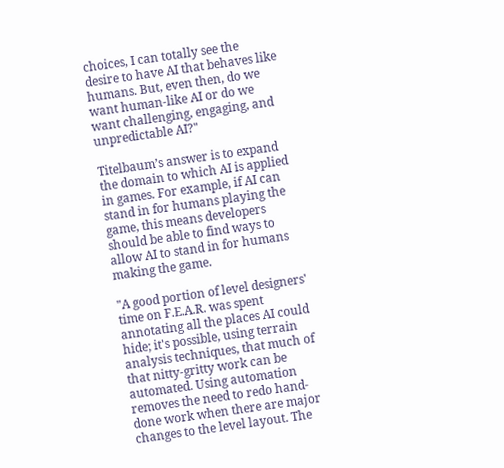choices, I can totally see the desire to have AI that behaves like humans. But, even then, do we want human-like AI or do we want challenging, engaging, and unpredictable AI?"

Titelbaum’s answer is to expand the domain to which AI is applied in games. For example, if AI can stand in for humans playing the game, this means developers should be able to find ways to allow AI to stand in for humans making the game.

"A good portion of level designers' time on F.E.A.R. was spent annotating all the places AI could hide; it's possible, using terrain analysis techniques, that much of that nitty-gritty work can be automated. Using automation removes the need to redo hand-done work when there are major changes to the level layout. The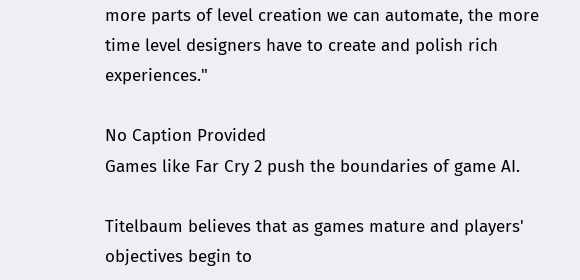more parts of level creation we can automate, the more time level designers have to create and polish rich experiences."

No Caption Provided
Games like Far Cry 2 push the boundaries of game AI.

Titelbaum believes that as games mature and players' objectives begin to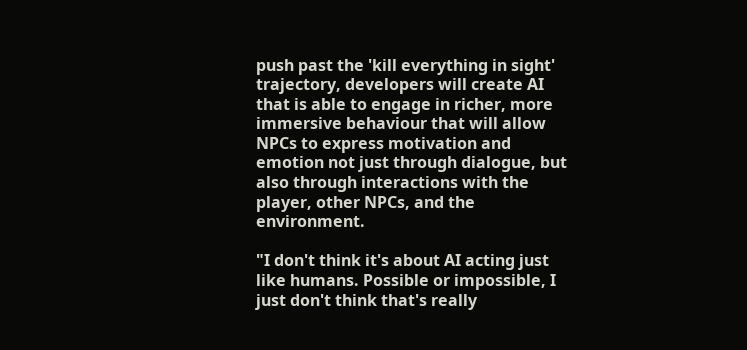push past the 'kill everything in sight' trajectory, developers will create AI that is able to engage in richer, more immersive behaviour that will allow NPCs to express motivation and emotion not just through dialogue, but also through interactions with the player, other NPCs, and the environment.

"I don't think it's about AI acting just like humans. Possible or impossible, I just don't think that's really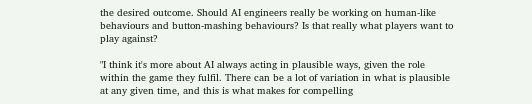the desired outcome. Should AI engineers really be working on human-like behaviours and button-mashing behaviours? Is that really what players want to play against?

"I think it's more about AI always acting in plausible ways, given the role within the game they fulfil. There can be a lot of variation in what is plausible at any given time, and this is what makes for compelling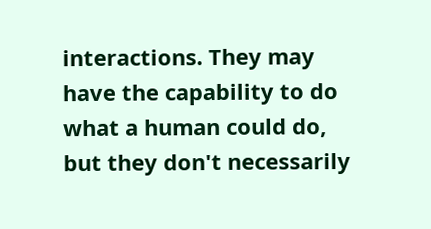interactions. They may have the capability to do what a human could do, but they don't necessarily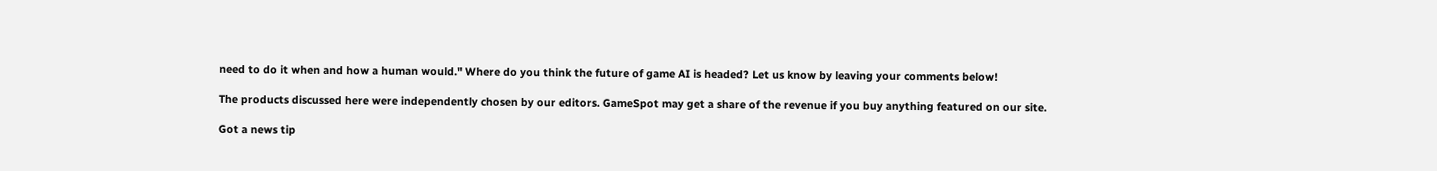need to do it when and how a human would." Where do you think the future of game AI is headed? Let us know by leaving your comments below!

The products discussed here were independently chosen by our editors. GameSpot may get a share of the revenue if you buy anything featured on our site.

Got a news tip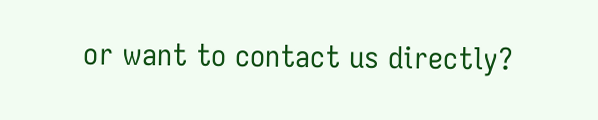or want to contact us directly?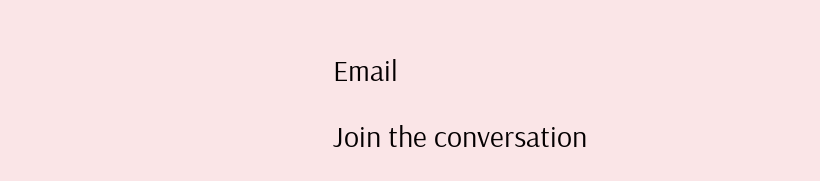Email

Join the conversation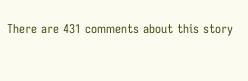There are 431 comments about this story